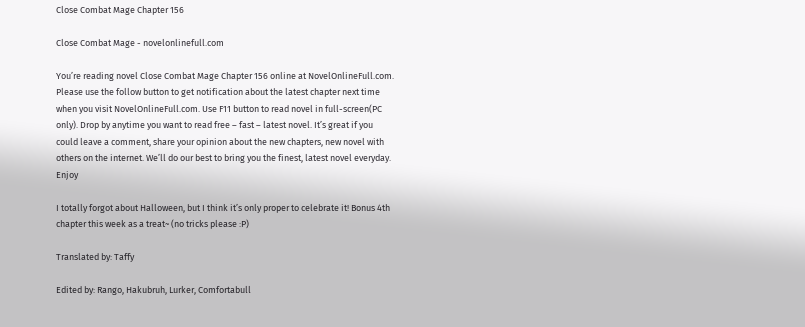Close Combat Mage Chapter 156

Close Combat Mage - novelonlinefull.com

You’re reading novel Close Combat Mage Chapter 156 online at NovelOnlineFull.com. Please use the follow button to get notification about the latest chapter next time when you visit NovelOnlineFull.com. Use F11 button to read novel in full-screen(PC only). Drop by anytime you want to read free – fast – latest novel. It’s great if you could leave a comment, share your opinion about the new chapters, new novel with others on the internet. We’ll do our best to bring you the finest, latest novel everyday. Enjoy

I totally forgot about Halloween, but I think it’s only proper to celebrate it! Bonus 4th chapter this week as a treat~ (no tricks please :P)

Translated by: Taffy

Edited by: Rango, Hakubruh, Lurker, Comfortabull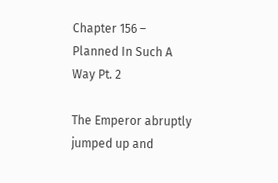Chapter 156 – Planned In Such A Way Pt. 2

The Emperor abruptly jumped up and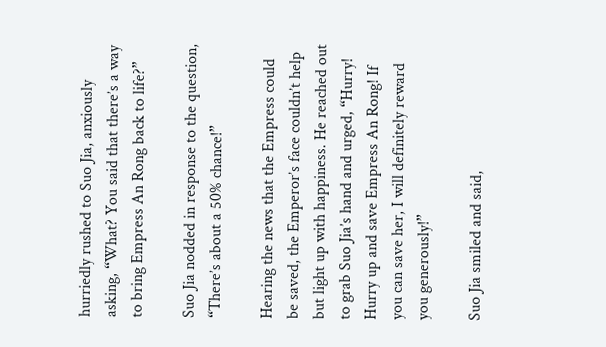hurriedly rushed to Suo Jia, anxiously asking, “What? You said that there’s a way to bring Empress An Rong back to life?”

Suo Jia nodded in response to the question, “There’s about a 50% chance!”

Hearing the news that the Empress could be saved, the Emperor’s face couldn’t help but light up with happiness. He reached out to grab Suo Jia’s hand and urged, “Hurry! Hurry up and save Empress An Rong! If you can save her, I will definitely reward you generously!”

Suo Jia smiled and said,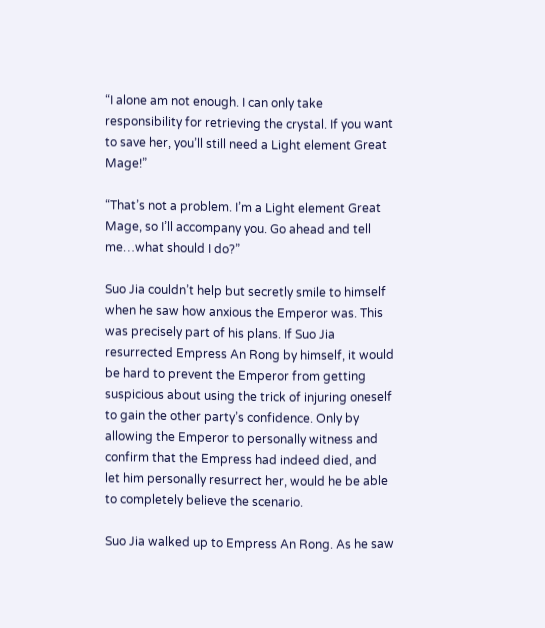“I alone am not enough. I can only take responsibility for retrieving the crystal. If you want to save her, you’ll still need a Light element Great Mage!”

“That’s not a problem. I’m a Light element Great Mage, so I’ll accompany you. Go ahead and tell me…what should I do?”

Suo Jia couldn’t help but secretly smile to himself when he saw how anxious the Emperor was. This was precisely part of his plans. If Suo Jia resurrected Empress An Rong by himself, it would be hard to prevent the Emperor from getting suspicious about using the trick of injuring oneself to gain the other party’s confidence. Only by allowing the Emperor to personally witness and confirm that the Empress had indeed died, and let him personally resurrect her, would he be able to completely believe the scenario.

Suo Jia walked up to Empress An Rong. As he saw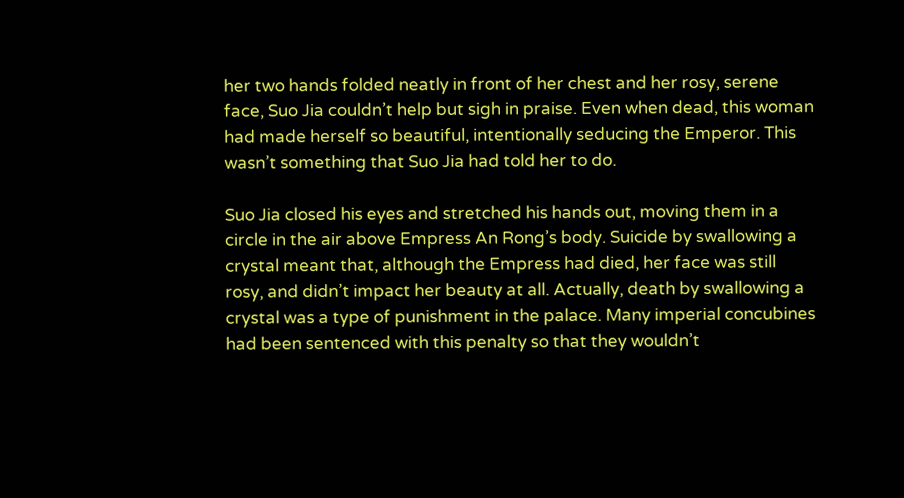her two hands folded neatly in front of her chest and her rosy, serene face, Suo Jia couldn’t help but sigh in praise. Even when dead, this woman had made herself so beautiful, intentionally seducing the Emperor. This wasn’t something that Suo Jia had told her to do.

Suo Jia closed his eyes and stretched his hands out, moving them in a circle in the air above Empress An Rong’s body. Suicide by swallowing a crystal meant that, although the Empress had died, her face was still rosy, and didn’t impact her beauty at all. Actually, death by swallowing a crystal was a type of punishment in the palace. Many imperial concubines had been sentenced with this penalty so that they wouldn’t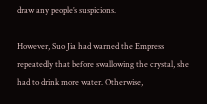draw any people’s suspicions.

However, Suo Jia had warned the Empress repeatedly that before swallowing the crystal, she had to drink more water. Otherwise,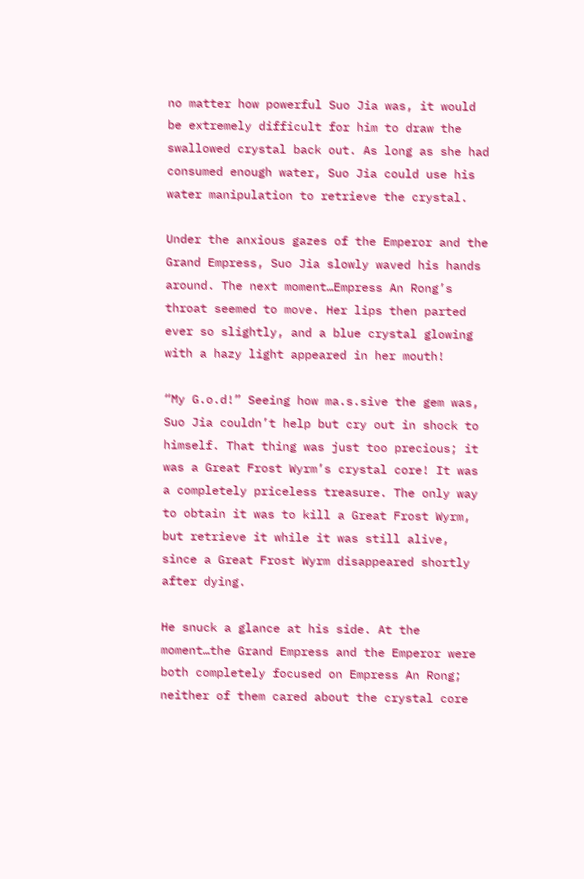no matter how powerful Suo Jia was, it would be extremely difficult for him to draw the swallowed crystal back out. As long as she had consumed enough water, Suo Jia could use his water manipulation to retrieve the crystal.

Under the anxious gazes of the Emperor and the Grand Empress, Suo Jia slowly waved his hands around. The next moment…Empress An Rong’s throat seemed to move. Her lips then parted ever so slightly, and a blue crystal glowing with a hazy light appeared in her mouth!

“My G.o.d!” Seeing how ma.s.sive the gem was, Suo Jia couldn’t help but cry out in shock to himself. That thing was just too precious; it was a Great Frost Wyrm’s crystal core! It was a completely priceless treasure. The only way to obtain it was to kill a Great Frost Wyrm, but retrieve it while it was still alive, since a Great Frost Wyrm disappeared shortly after dying.

He snuck a glance at his side. At the moment…the Grand Empress and the Emperor were both completely focused on Empress An Rong; neither of them cared about the crystal core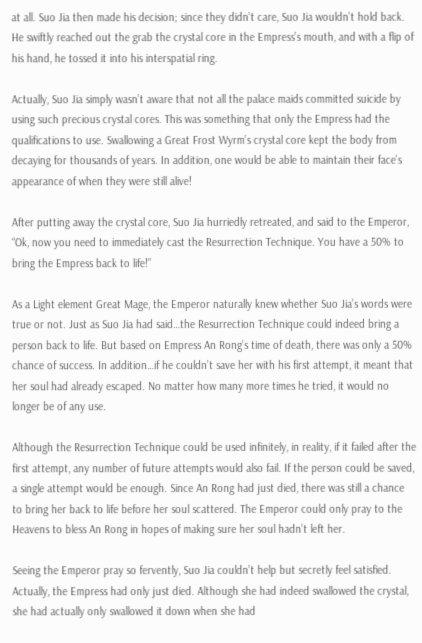at all. Suo Jia then made his decision; since they didn’t care, Suo Jia wouldn’t hold back. He swiftly reached out the grab the crystal core in the Empress’s mouth, and with a flip of his hand, he tossed it into his interspatial ring.

Actually, Suo Jia simply wasn’t aware that not all the palace maids committed suicide by using such precious crystal cores. This was something that only the Empress had the qualifications to use. Swallowing a Great Frost Wyrm’s crystal core kept the body from decaying for thousands of years. In addition, one would be able to maintain their face’s appearance of when they were still alive!

After putting away the crystal core, Suo Jia hurriedly retreated, and said to the Emperor, “Ok, now you need to immediately cast the Resurrection Technique. You have a 50% to bring the Empress back to life!”

As a Light element Great Mage, the Emperor naturally knew whether Suo Jia’s words were true or not. Just as Suo Jia had said…the Resurrection Technique could indeed bring a person back to life. But based on Empress An Rong’s time of death, there was only a 50% chance of success. In addition…if he couldn’t save her with his first attempt, it meant that her soul had already escaped. No matter how many more times he tried, it would no longer be of any use.

Although the Resurrection Technique could be used infinitely, in reality, if it failed after the first attempt, any number of future attempts would also fail. If the person could be saved, a single attempt would be enough. Since An Rong had just died, there was still a chance to bring her back to life before her soul scattered. The Emperor could only pray to the Heavens to bless An Rong in hopes of making sure her soul hadn’t left her.

Seeing the Emperor pray so fervently, Suo Jia couldn’t help but secretly feel satisfied. Actually, the Empress had only just died. Although she had indeed swallowed the crystal, she had actually only swallowed it down when she had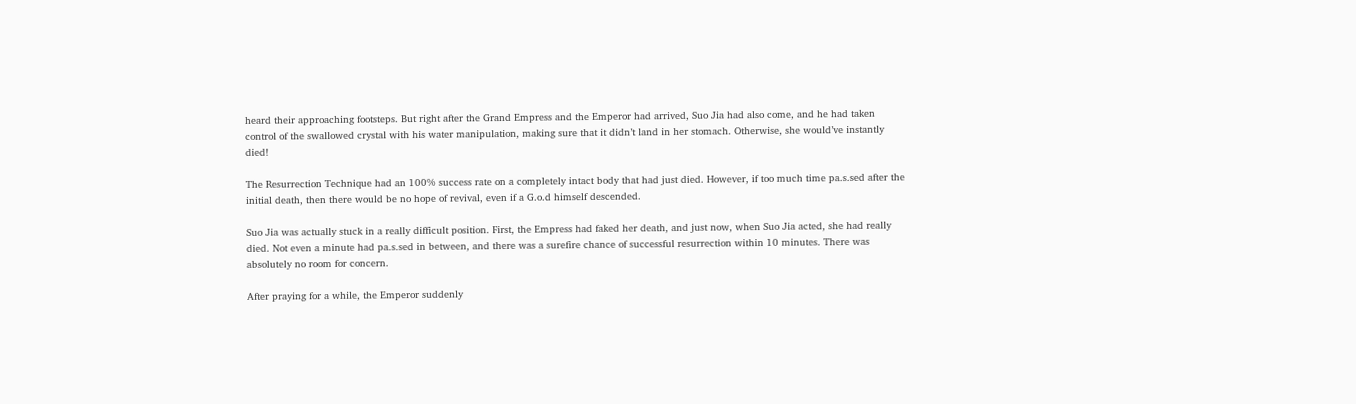heard their approaching footsteps. But right after the Grand Empress and the Emperor had arrived, Suo Jia had also come, and he had taken control of the swallowed crystal with his water manipulation, making sure that it didn’t land in her stomach. Otherwise, she would’ve instantly died!

The Resurrection Technique had an 100% success rate on a completely intact body that had just died. However, if too much time pa.s.sed after the initial death, then there would be no hope of revival, even if a G.o.d himself descended.

Suo Jia was actually stuck in a really difficult position. First, the Empress had faked her death, and just now, when Suo Jia acted, she had really died. Not even a minute had pa.s.sed in between, and there was a surefire chance of successful resurrection within 10 minutes. There was absolutely no room for concern.

After praying for a while, the Emperor suddenly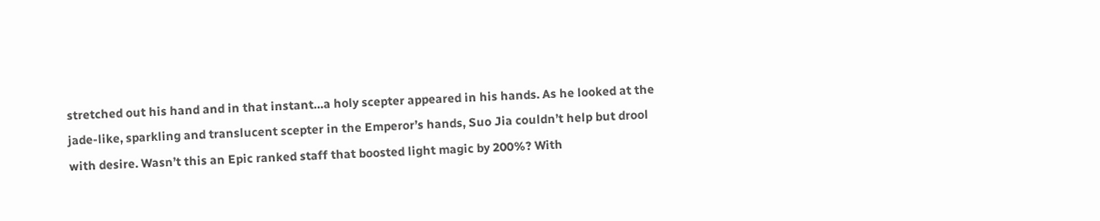stretched out his hand and in that instant…a holy scepter appeared in his hands. As he looked at the jade-like, sparkling and translucent scepter in the Emperor’s hands, Suo Jia couldn’t help but drool with desire. Wasn’t this an Epic ranked staff that boosted light magic by 200%? With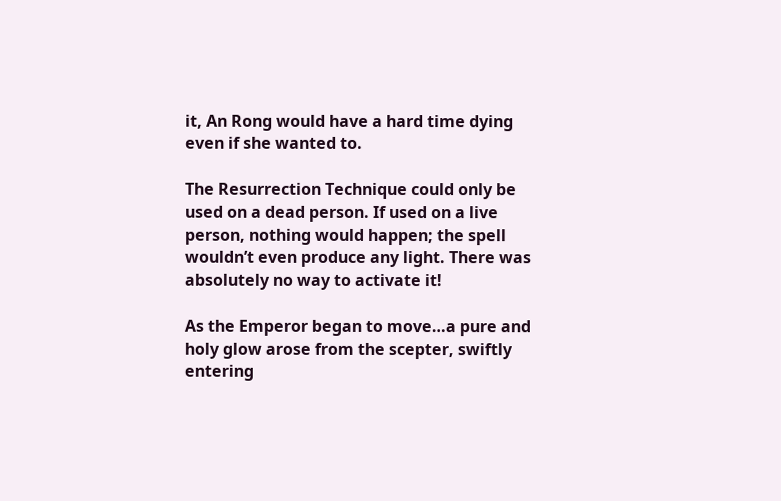it, An Rong would have a hard time dying even if she wanted to.

The Resurrection Technique could only be used on a dead person. If used on a live person, nothing would happen; the spell wouldn’t even produce any light. There was absolutely no way to activate it!

As the Emperor began to move…a pure and holy glow arose from the scepter, swiftly entering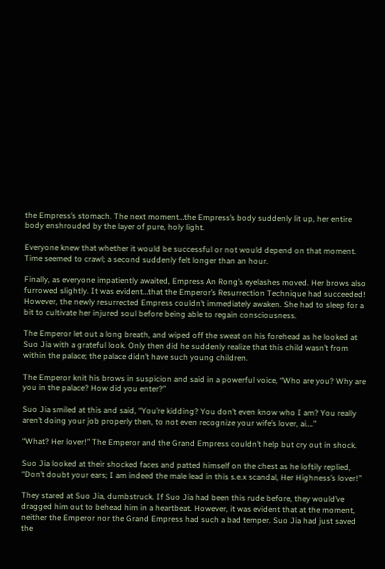the Empress’s stomach. The next moment…the Empress’s body suddenly lit up, her entire body enshrouded by the layer of pure, holy light.

Everyone knew that whether it would be successful or not would depend on that moment. Time seemed to crawl; a second suddenly felt longer than an hour.

Finally, as everyone impatiently awaited, Empress An Rong’s eyelashes moved. Her brows also furrowed slightly. It was evident…that the Emperor’s Resurrection Technique had succeeded! However, the newly resurrected Empress couldn’t immediately awaken. She had to sleep for a bit to cultivate her injured soul before being able to regain consciousness.

The Emperor let out a long breath, and wiped off the sweat on his forehead as he looked at Suo Jia with a grateful look. Only then did he suddenly realize that this child wasn’t from within the palace; the palace didn’t have such young children.

The Emperor knit his brows in suspicion and said in a powerful voice, “Who are you? Why are you in the palace? How did you enter?”

Suo Jia smiled at this and said, “You’re kidding? You don’t even know who I am? You really aren’t doing your job properly then, to not even recognize your wife’s lover, ai….”

“What? Her lover!” The Emperor and the Grand Empress couldn’t help but cry out in shock.

Suo Jia looked at their shocked faces and patted himself on the chest as he loftily replied, “Don’t doubt your ears; I am indeed the male lead in this s.e.x scandal, Her Highness’s lover!”

They stared at Suo Jia, dumbstruck. If Suo Jia had been this rude before, they would’ve dragged him out to behead him in a heartbeat. However, it was evident that at the moment, neither the Emperor nor the Grand Empress had such a bad temper. Suo Jia had just saved the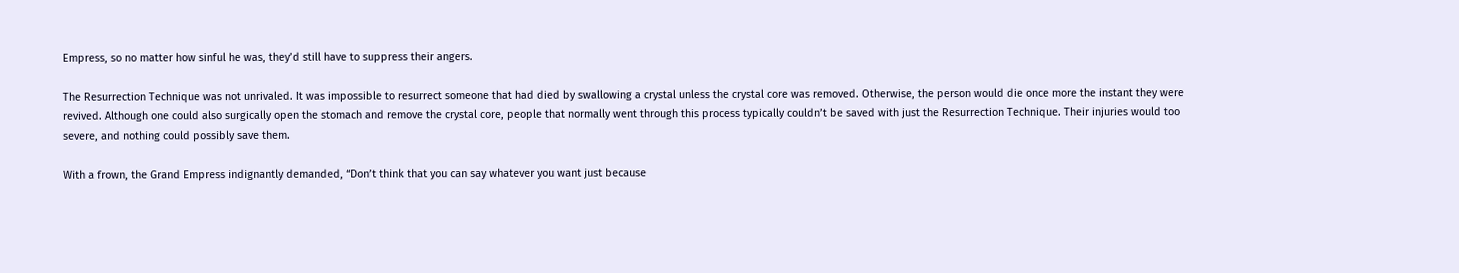Empress, so no matter how sinful he was, they’d still have to suppress their angers.

The Resurrection Technique was not unrivaled. It was impossible to resurrect someone that had died by swallowing a crystal unless the crystal core was removed. Otherwise, the person would die once more the instant they were revived. Although one could also surgically open the stomach and remove the crystal core, people that normally went through this process typically couldn’t be saved with just the Resurrection Technique. Their injuries would too severe, and nothing could possibly save them.

With a frown, the Grand Empress indignantly demanded, “Don’t think that you can say whatever you want just because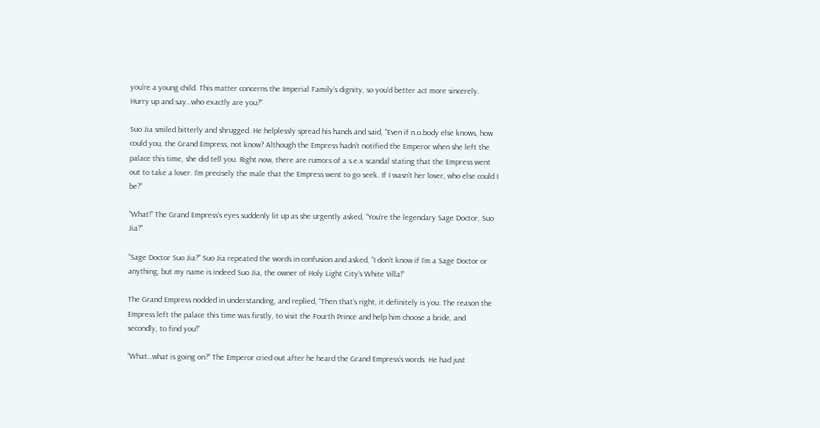you’re a young child. This matter concerns the Imperial Family’s dignity, so you’d better act more sincerely. Hurry up and say…who exactly are you?”

Suo Jia smiled bitterly and shrugged. He helplessly spread his hands and said, “Even if n.o.body else knows, how could you, the Grand Empress, not know? Although the Empress hadn’t notified the Emperor when she left the palace this time, she did tell you. Right now, there are rumors of a s.e.x scandal stating that the Empress went out to take a lover. I’m precisely the male that the Empress went to go seek. If I wasn’t her lover, who else could I be?”

“What!” The Grand Empress’s eyes suddenly lit up as she urgently asked, “You’re the legendary Sage Doctor, Suo Jia?”

“Sage Doctor Suo Jia?” Suo Jia repeated the words in confusion and asked, “I don’t know if I’m a Sage Doctor or anything, but my name is indeed Suo Jia, the owner of Holy Light City’s White Villa!”

The Grand Empress nodded in understanding, and replied, “Then that’s right, it definitely is you. The reason the Empress left the palace this time was firstly, to visit the Fourth Prince and help him choose a bride, and secondly, to find you!”

“What…what is going on?” The Emperor cried out after he heard the Grand Empress’s words. He had just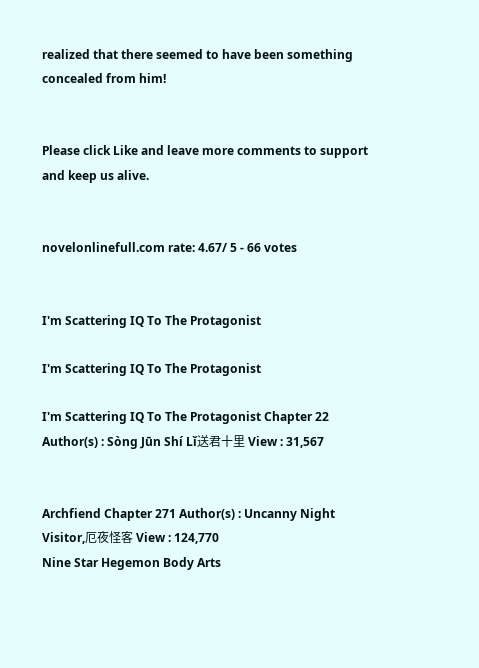realized that there seemed to have been something concealed from him!


Please click Like and leave more comments to support and keep us alive.


novelonlinefull.com rate: 4.67/ 5 - 66 votes


I'm Scattering IQ To The Protagonist

I'm Scattering IQ To The Protagonist

I'm Scattering IQ To The Protagonist Chapter 22 Author(s) : Sòng Jūn Shí Lǐ送君十里 View : 31,567


Archfiend Chapter 271 Author(s) : Uncanny Night Visitor,厄夜怪客 View : 124,770
Nine Star Hegemon Body Arts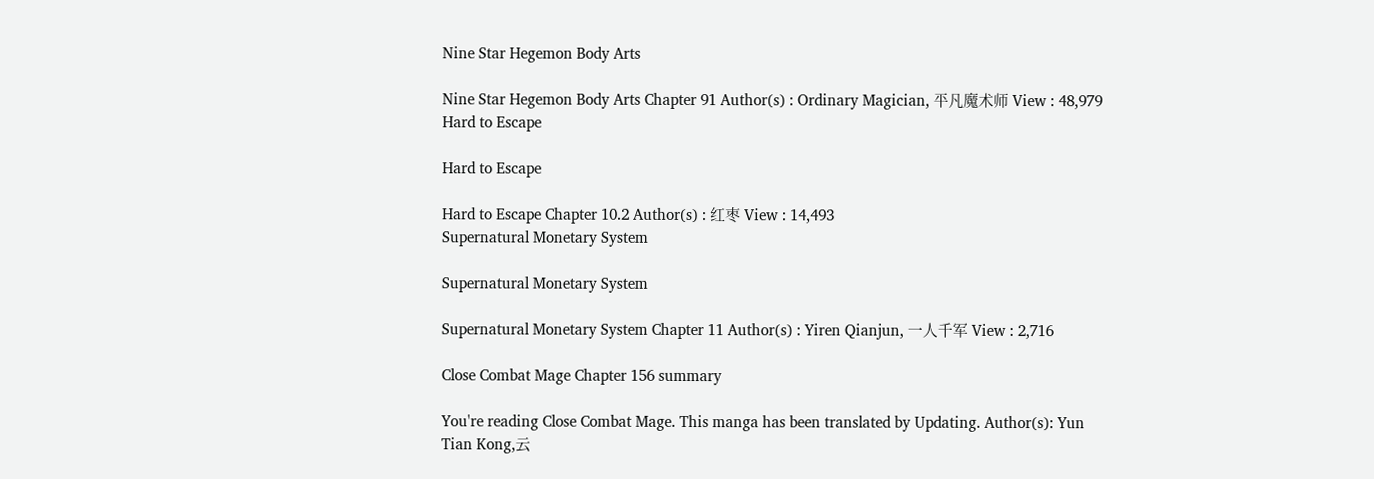Nine Star Hegemon Body Arts

Nine Star Hegemon Body Arts Chapter 91 Author(s) : Ordinary Magician, 平凡魔术师 View : 48,979
Hard to Escape

Hard to Escape

Hard to Escape Chapter 10.2 Author(s) : 红枣 View : 14,493
Supernatural Monetary System

Supernatural Monetary System

Supernatural Monetary System Chapter 11 Author(s) : Yiren Qianjun, 一人千军 View : 2,716

Close Combat Mage Chapter 156 summary

You're reading Close Combat Mage. This manga has been translated by Updating. Author(s): Yun Tian Kong,云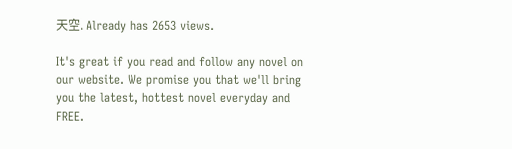天空. Already has 2653 views.

It's great if you read and follow any novel on our website. We promise you that we'll bring you the latest, hottest novel everyday and FREE.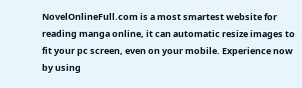NovelOnlineFull.com is a most smartest website for reading manga online, it can automatic resize images to fit your pc screen, even on your mobile. Experience now by using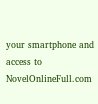your smartphone and access to NovelOnlineFull.com